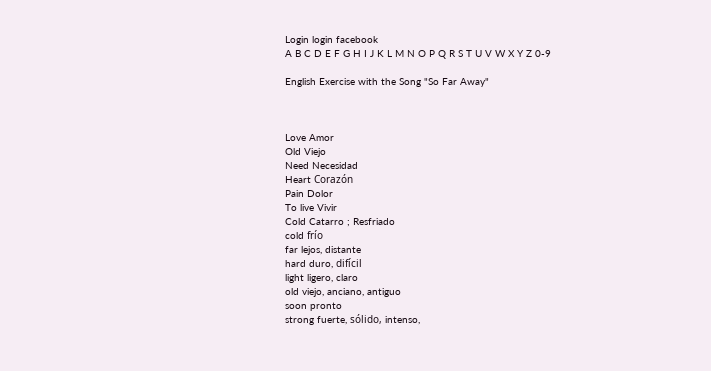Login login facebook
A B C D E F G H I J K L M N O P Q R S T U V W X Y Z 0-9

English Exercise with the Song "So Far Away"



Love Amor
Old Viejo
Need Necesidad
Heart Corazón
Pain Dolor
To live Vivir
Cold Catarro ; Resfriado
cold frío
far lejos, distante
hard duro, difícil
light ligero, claro
old viejo, anciano, antiguo
soon pronto
strong fuerte, sólido, intenso,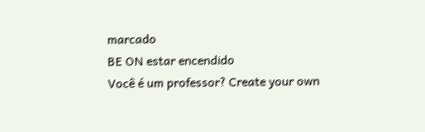marcado
BE ON estar encendido
Você é um professor? Create your own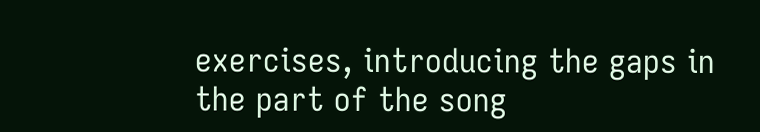exercises, introducing the gaps in the part of the song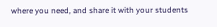where you need, and share it with your students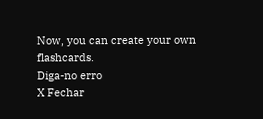Now, you can create your own flashcards.
Diga-no erro
X Fechar